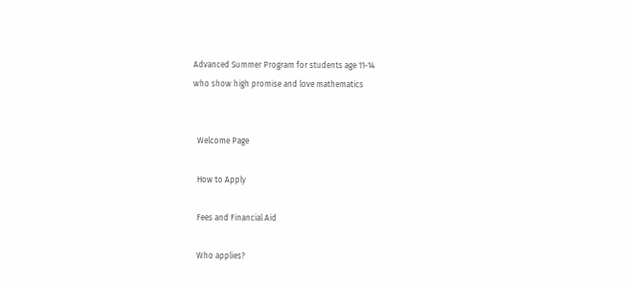Advanced Summer Program for students age 11-14
who show high promise and love mathematics


  Welcome Page

  How to Apply

  Fees and Financial Aid

  Who applies?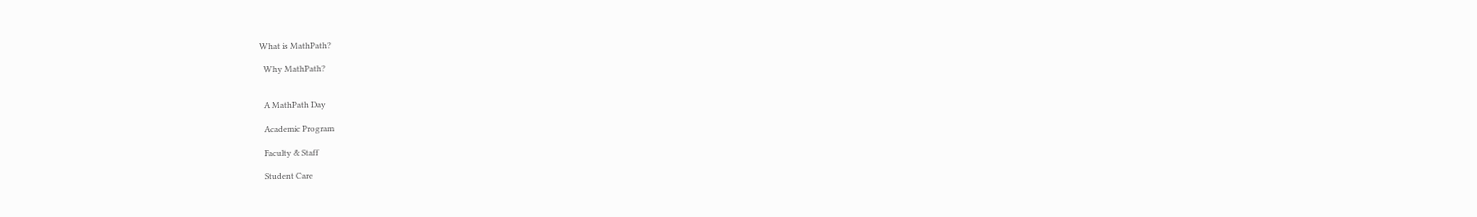What is MathPath?

  Why MathPath?


  A MathPath Day

  Academic Program

  Faculty & Staff

  Student Care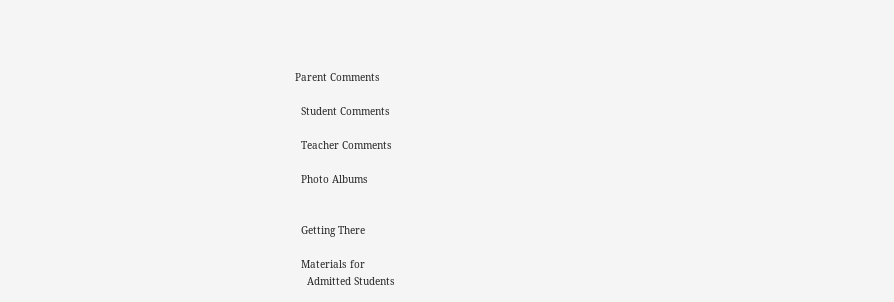Parent Comments

  Student Comments

  Teacher Comments

  Photo Albums


  Getting There

  Materials for
    Admitted Students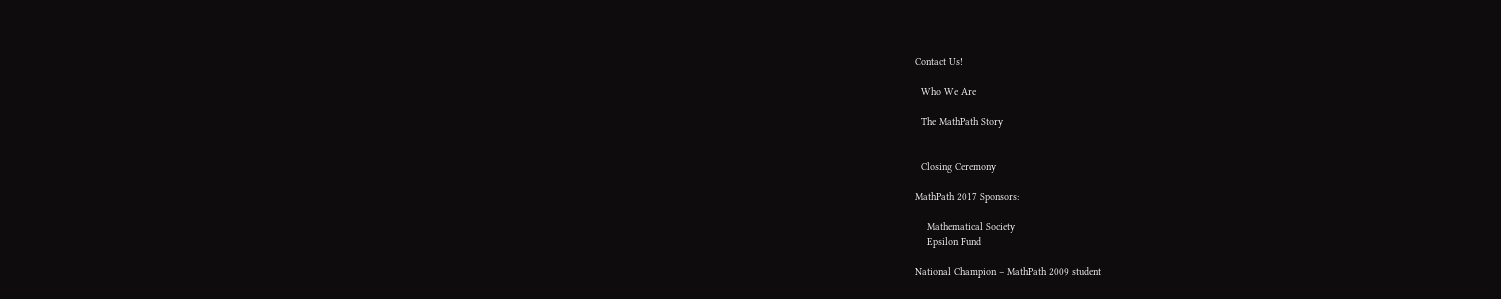Contact Us!

  Who We Are

  The MathPath Story


  Closing Ceremony

MathPath 2017 Sponsors:

    Mathematical Society
    Epsilon Fund

National Champion – MathPath 2009 student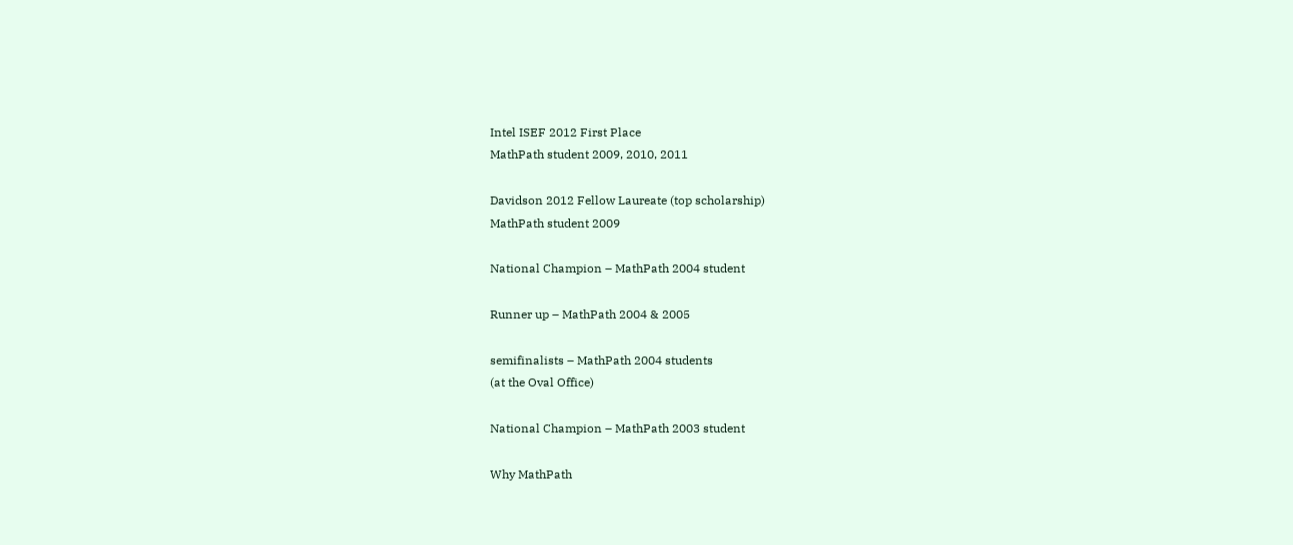Intel ISEF 2012 First Place
MathPath student 2009, 2010, 2011

Davidson 2012 Fellow Laureate (top scholarship)
MathPath student 2009

National Champion – MathPath 2004 student

Runner up – MathPath 2004 & 2005

semifinalists – MathPath 2004 students
(at the Oval Office)

National Champion – MathPath 2003 student

Why MathPath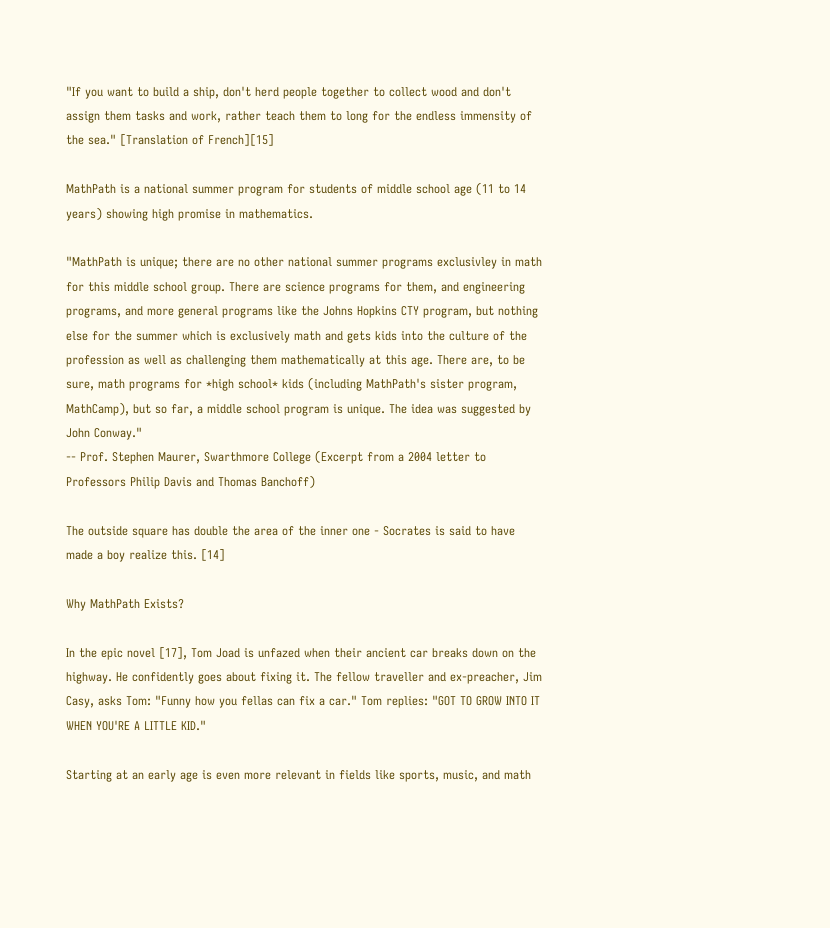"If you want to build a ship, don't herd people together to collect wood and don't assign them tasks and work, rather teach them to long for the endless immensity of the sea." [Translation of French][15]

MathPath is a national summer program for students of middle school age (11 to 14 years) showing high promise in mathematics.

"MathPath is unique; there are no other national summer programs exclusivley in math for this middle school group. There are science programs for them, and engineering programs, and more general programs like the Johns Hopkins CTY program, but nothing else for the summer which is exclusively math and gets kids into the culture of the profession as well as challenging them mathematically at this age. There are, to be sure, math programs for *high school* kids (including MathPath's sister program, MathCamp), but so far, a middle school program is unique. The idea was suggested by John Conway."
-- Prof. Stephen Maurer, Swarthmore College (Excerpt from a 2004 letter to Professors Philip Davis and Thomas Banchoff)

The outside square has double the area of the inner one - Socrates is said to have made a boy realize this. [14]

Why MathPath Exists?

In the epic novel [17], Tom Joad is unfazed when their ancient car breaks down on the highway. He confidently goes about fixing it. The fellow traveller and ex-preacher, Jim Casy, asks Tom: "Funny how you fellas can fix a car." Tom replies: "GOT TO GROW INTO IT WHEN YOU'RE A LITTLE KID."

Starting at an early age is even more relevant in fields like sports, music, and math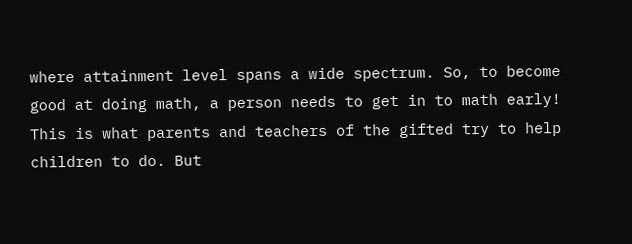where attainment level spans a wide spectrum. So, to become good at doing math, a person needs to get in to math early! This is what parents and teachers of the gifted try to help children to do. But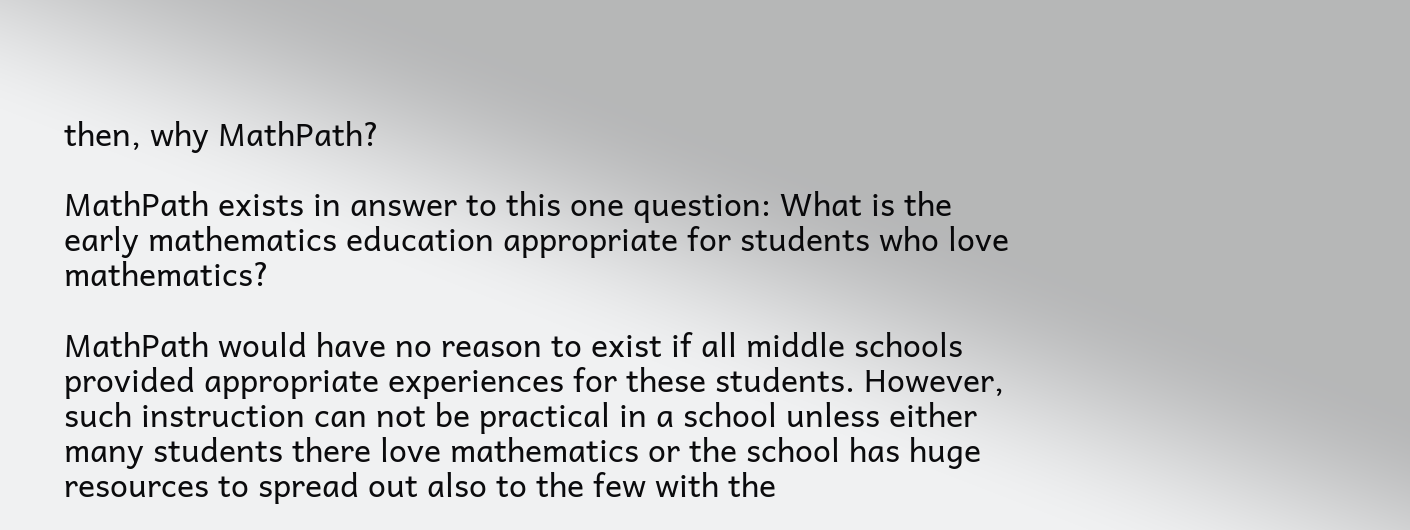then, why MathPath?

MathPath exists in answer to this one question: What is the early mathematics education appropriate for students who love mathematics?

MathPath would have no reason to exist if all middle schools provided appropriate experiences for these students. However, such instruction can not be practical in a school unless either many students there love mathematics or the school has huge resources to spread out also to the few with the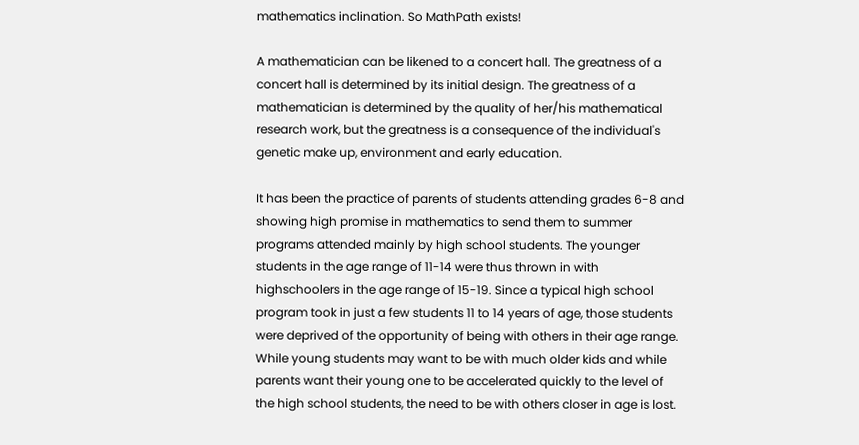mathematics inclination. So MathPath exists!

A mathematician can be likened to a concert hall. The greatness of a concert hall is determined by its initial design. The greatness of a mathematician is determined by the quality of her/his mathematical research work, but the greatness is a consequence of the individual's genetic make up, environment and early education.

It has been the practice of parents of students attending grades 6-8 and showing high promise in mathematics to send them to summer programs attended mainly by high school students. The younger students in the age range of 11-14 were thus thrown in with highschoolers in the age range of 15-19. Since a typical high school program took in just a few students 11 to 14 years of age, those students were deprived of the opportunity of being with others in their age range. While young students may want to be with much older kids and while parents want their young one to be accelerated quickly to the level of the high school students, the need to be with others closer in age is lost.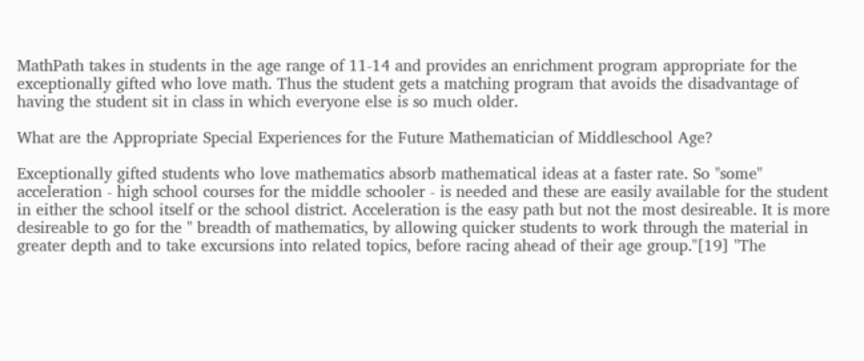MathPath takes in students in the age range of 11-14 and provides an enrichment program appropriate for the exceptionally gifted who love math. Thus the student gets a matching program that avoids the disadvantage of having the student sit in class in which everyone else is so much older.

What are the Appropriate Special Experiences for the Future Mathematician of Middleschool Age?

Exceptionally gifted students who love mathematics absorb mathematical ideas at a faster rate. So "some" acceleration - high school courses for the middle schooler - is needed and these are easily available for the student in either the school itself or the school district. Acceleration is the easy path but not the most desireable. It is more desireable to go for the " breadth of mathematics, by allowing quicker students to work through the material in greater depth and to take excursions into related topics, before racing ahead of their age group."[19] "The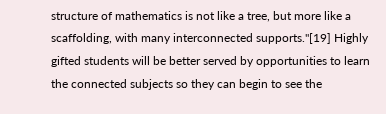structure of mathematics is not like a tree, but more like a scaffolding, with many interconnected supports."[19] Highly gifted students will be better served by opportunities to learn the connected subjects so they can begin to see the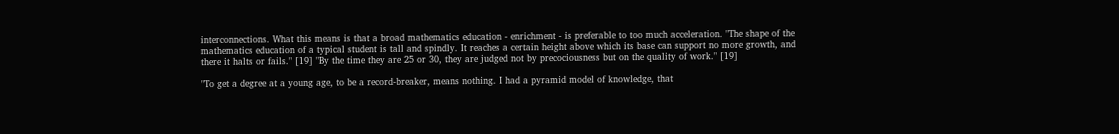interconnections. What this means is that a broad mathematics education - enrichment - is preferable to too much acceleration. "The shape of the mathematics education of a typical student is tall and spindly. It reaches a certain height above which its base can support no more growth, and there it halts or fails." [19] "By the time they are 25 or 30, they are judged not by precociousness but on the quality of work." [19]

"To get a degree at a young age, to be a record-breaker, means nothing. I had a pyramid model of knowledge, that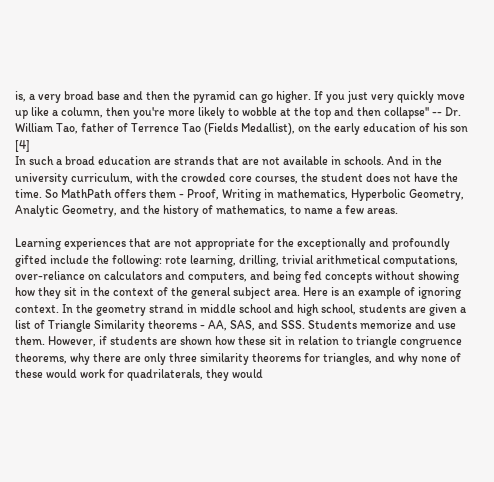is, a very broad base and then the pyramid can go higher. If you just very quickly move up like a column, then you're more likely to wobble at the top and then collapse'' -- Dr. William Tao, father of Terrence Tao (Fields Medallist), on the early education of his son [4]
In such a broad education are strands that are not available in schools. And in the university curriculum, with the crowded core courses, the student does not have the time. So MathPath offers them - Proof, Writing in mathematics, Hyperbolic Geometry, Analytic Geometry, and the history of mathematics, to name a few areas.

Learning experiences that are not appropriate for the exceptionally and profoundly gifted include the following: rote learning, drilling, trivial arithmetical computations, over-reliance on calculators and computers, and being fed concepts without showing how they sit in the context of the general subject area. Here is an example of ignoring context. In the geometry strand in middle school and high school, students are given a list of Triangle Similarity theorems - AA, SAS, and SSS. Students memorize and use them. However, if students are shown how these sit in relation to triangle congruence theorems, why there are only three similarity theorems for triangles, and why none of these would work for quadrilaterals, they would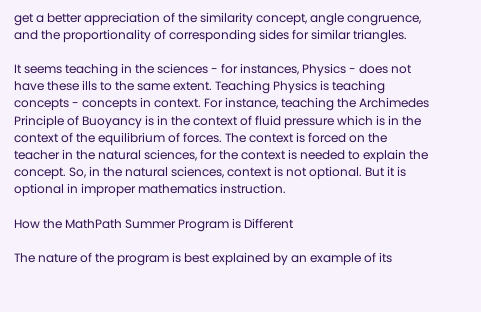get a better appreciation of the similarity concept, angle congruence, and the proportionality of corresponding sides for similar triangles.

It seems teaching in the sciences - for instances, Physics - does not have these ills to the same extent. Teaching Physics is teaching concepts - concepts in context. For instance, teaching the Archimedes Principle of Buoyancy is in the context of fluid pressure which is in the context of the equilibrium of forces. The context is forced on the teacher in the natural sciences, for the context is needed to explain the concept. So, in the natural sciences, context is not optional. But it is optional in improper mathematics instruction.

How the MathPath Summer Program is Different

The nature of the program is best explained by an example of its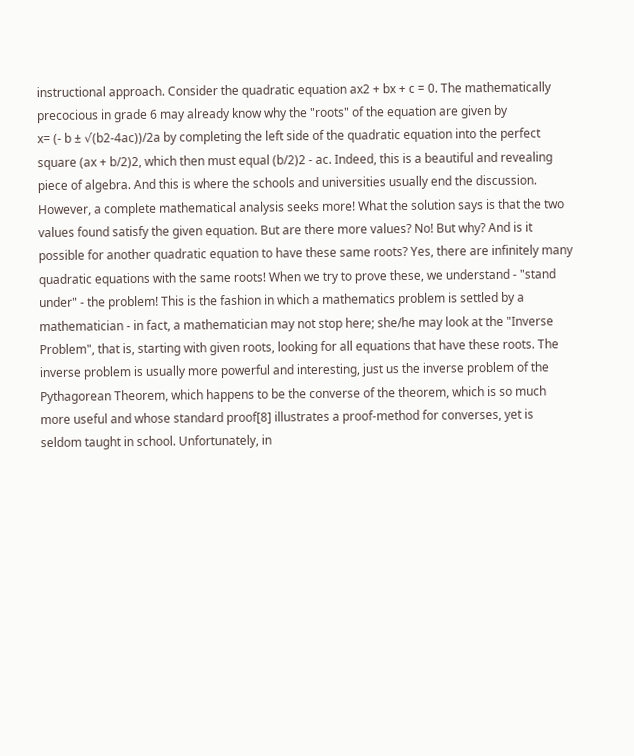instructional approach. Consider the quadratic equation ax2 + bx + c = 0. The mathematically precocious in grade 6 may already know why the "roots" of the equation are given by
x= (- b ± √(b2-4ac))/2a by completing the left side of the quadratic equation into the perfect square (ax + b/2)2, which then must equal (b/2)2 - ac. Indeed, this is a beautiful and revealing piece of algebra. And this is where the schools and universities usually end the discussion. However, a complete mathematical analysis seeks more! What the solution says is that the two values found satisfy the given equation. But are there more values? No! But why? And is it possible for another quadratic equation to have these same roots? Yes, there are infinitely many quadratic equations with the same roots! When we try to prove these, we understand - "stand under" - the problem! This is the fashion in which a mathematics problem is settled by a mathematician - in fact, a mathematician may not stop here; she/he may look at the "Inverse Problem", that is, starting with given roots, looking for all equations that have these roots. The inverse problem is usually more powerful and interesting, just us the inverse problem of the Pythagorean Theorem, which happens to be the converse of the theorem, which is so much more useful and whose standard proof[8] illustrates a proof-method for converses, yet is seldom taught in school. Unfortunately, in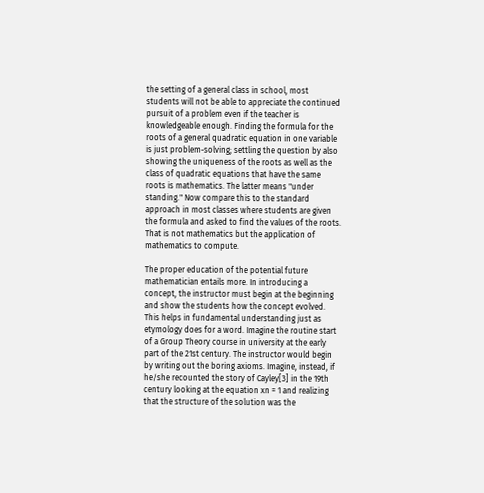the setting of a general class in school, most students will not be able to appreciate the continued pursuit of a problem even if the teacher is knowledgeable enough. Finding the formula for the roots of a general quadratic equation in one variable is just problem-solving; settling the question by also showing the uniqueness of the roots as well as the class of quadratic equations that have the same roots is mathematics. The latter means "under standing." Now compare this to the standard approach in most classes where students are given the formula and asked to find the values of the roots. That is not mathematics but the application of mathematics to compute.

The proper education of the potential future mathematician entails more. In introducing a concept, the instructor must begin at the beginning and show the students how the concept evolved. This helps in fundamental understanding just as etymology does for a word. Imagine the routine start of a Group Theory course in university at the early part of the 21st century. The instructor would begin by writing out the boring axioms. Imagine, instead, if he/she recounted the story of Cayley[3] in the 19th century looking at the equation xn = 1 and realizing that the structure of the solution was the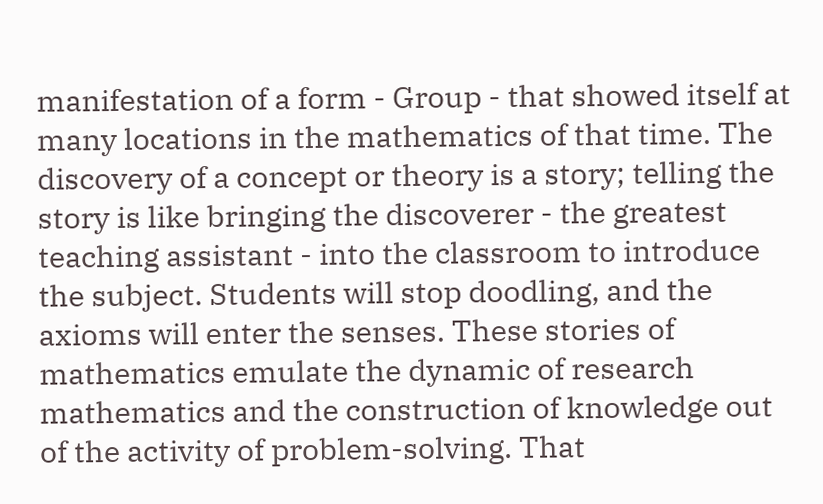manifestation of a form - Group - that showed itself at many locations in the mathematics of that time. The discovery of a concept or theory is a story; telling the story is like bringing the discoverer - the greatest teaching assistant - into the classroom to introduce the subject. Students will stop doodling, and the axioms will enter the senses. These stories of mathematics emulate the dynamic of research mathematics and the construction of knowledge out of the activity of problem-solving. That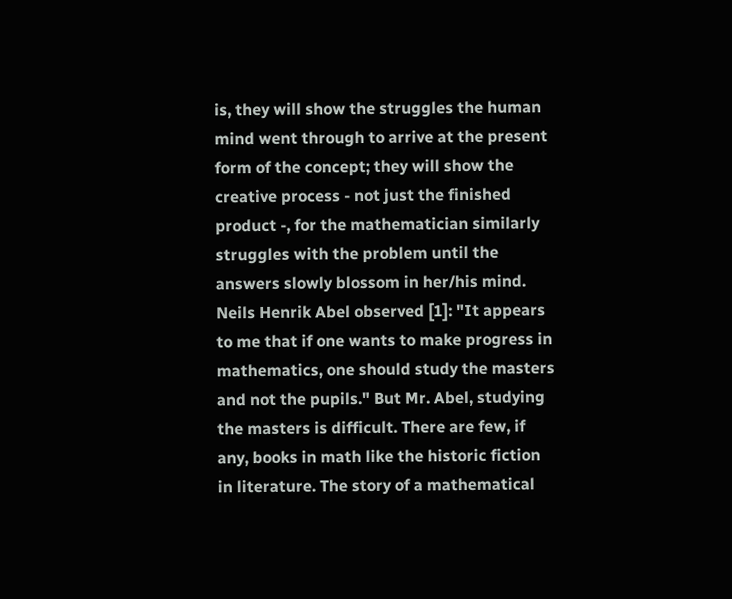is, they will show the struggles the human mind went through to arrive at the present form of the concept; they will show the creative process - not just the finished product -, for the mathematician similarly struggles with the problem until the answers slowly blossom in her/his mind. Neils Henrik Abel observed [1]: "It appears to me that if one wants to make progress in mathematics, one should study the masters and not the pupils." But Mr. Abel, studying the masters is difficult. There are few, if any, books in math like the historic fiction in literature. The story of a mathematical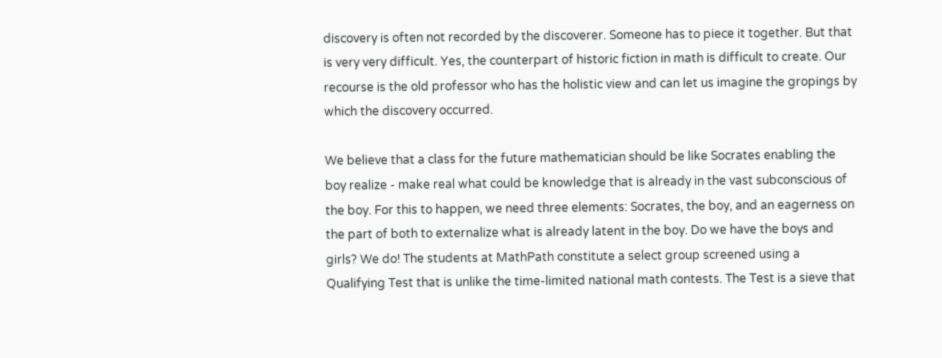discovery is often not recorded by the discoverer. Someone has to piece it together. But that is very very difficult. Yes, the counterpart of historic fiction in math is difficult to create. Our recourse is the old professor who has the holistic view and can let us imagine the gropings by which the discovery occurred.

We believe that a class for the future mathematician should be like Socrates enabling the boy realize - make real what could be knowledge that is already in the vast subconscious of the boy. For this to happen, we need three elements: Socrates, the boy, and an eagerness on the part of both to externalize what is already latent in the boy. Do we have the boys and girls? We do! The students at MathPath constitute a select group screened using a Qualifying Test that is unlike the time-limited national math contests. The Test is a sieve that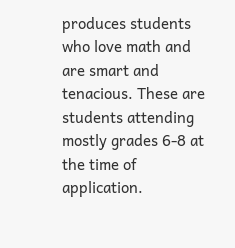produces students who love math and are smart and tenacious. These are students attending mostly grades 6-8 at the time of application.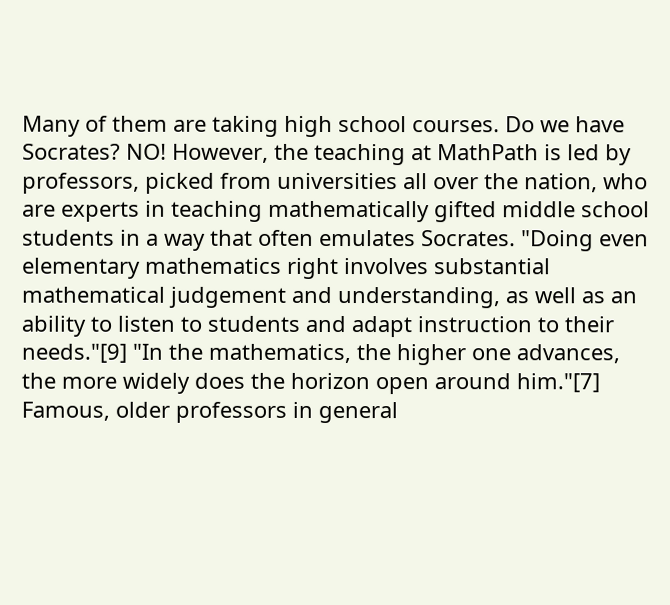Many of them are taking high school courses. Do we have Socrates? NO! However, the teaching at MathPath is led by professors, picked from universities all over the nation, who are experts in teaching mathematically gifted middle school students in a way that often emulates Socrates. "Doing even elementary mathematics right involves substantial mathematical judgement and understanding, as well as an ability to listen to students and adapt instruction to their needs."[9] "In the mathematics, the higher one advances, the more widely does the horizon open around him."[7] Famous, older professors in general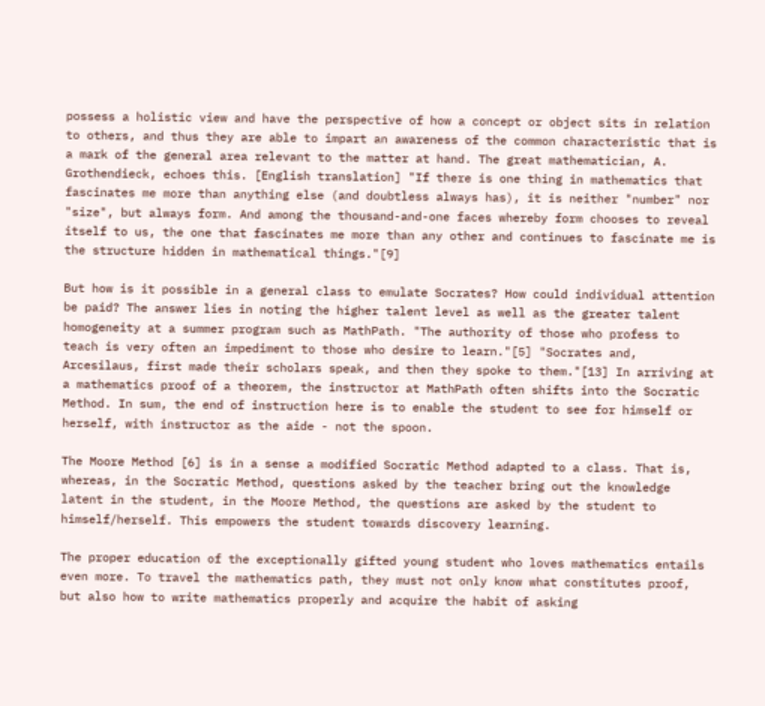possess a holistic view and have the perspective of how a concept or object sits in relation to others, and thus they are able to impart an awareness of the common characteristic that is a mark of the general area relevant to the matter at hand. The great mathematician, A. Grothendieck, echoes this. [English translation] "If there is one thing in mathematics that fascinates me more than anything else (and doubtless always has), it is neither "number" nor "size", but always form. And among the thousand-and-one faces whereby form chooses to reveal itself to us, the one that fascinates me more than any other and continues to fascinate me is the structure hidden in mathematical things."[9]

But how is it possible in a general class to emulate Socrates? How could individual attention be paid? The answer lies in noting the higher talent level as well as the greater talent homogeneity at a summer program such as MathPath. "The authority of those who profess to teach is very often an impediment to those who desire to learn."[5] "Socrates and, Arcesilaus, first made their scholars speak, and then they spoke to them."[13] In arriving at a mathematics proof of a theorem, the instructor at MathPath often shifts into the Socratic Method. In sum, the end of instruction here is to enable the student to see for himself or herself, with instructor as the aide - not the spoon.

The Moore Method [6] is in a sense a modified Socratic Method adapted to a class. That is, whereas, in the Socratic Method, questions asked by the teacher bring out the knowledge latent in the student, in the Moore Method, the questions are asked by the student to himself/herself. This empowers the student towards discovery learning.

The proper education of the exceptionally gifted young student who loves mathematics entails even more. To travel the mathematics path, they must not only know what constitutes proof, but also how to write mathematics properly and acquire the habit of asking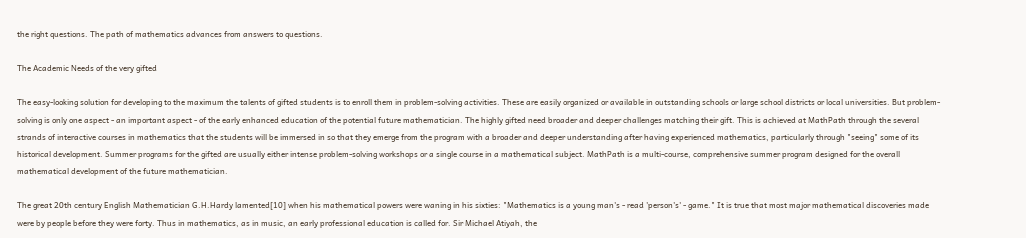the right questions. The path of mathematics advances from answers to questions.

The Academic Needs of the very gifted

The easy-looking solution for developing to the maximum the talents of gifted students is to enroll them in problem-solving activities. These are easily organized or available in outstanding schools or large school districts or local universities. But problem-solving is only one aspect - an important aspect - of the early enhanced education of the potential future mathematician. The highly gifted need broader and deeper challenges matching their gift. This is achieved at MathPath through the several strands of interactive courses in mathematics that the students will be immersed in so that they emerge from the program with a broader and deeper understanding after having experienced mathematics, particularly through "seeing" some of its historical development. Summer programs for the gifted are usually either intense problem-solving workshops or a single course in a mathematical subject. MathPath is a multi-course, comprehensive summer program designed for the overall mathematical development of the future mathematician.

The great 20th century English Mathematician G.H.Hardy lamented[10] when his mathematical powers were waning in his sixties: "Mathematics is a young man's - read 'person's' - game." It is true that most major mathematical discoveries made were by people before they were forty. Thus in mathematics, as in music, an early professional education is called for. Sir Michael Atiyah, the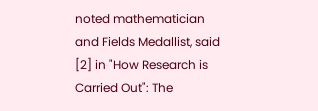noted mathematician and Fields Medallist, said [2] in "How Research is Carried Out": The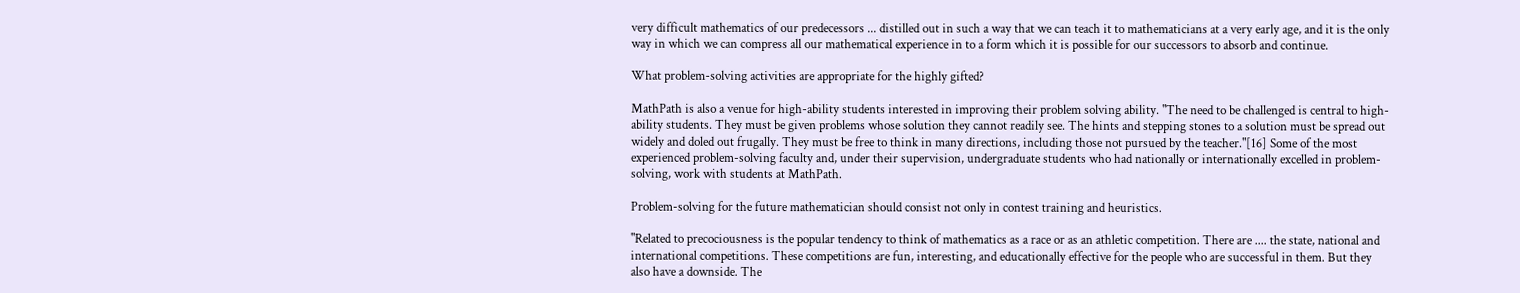very difficult mathematics of our predecessors ... distilled out in such a way that we can teach it to mathematicians at a very early age, and it is the only way in which we can compress all our mathematical experience in to a form which it is possible for our successors to absorb and continue.

What problem-solving activities are appropriate for the highly gifted?

MathPath is also a venue for high-ability students interested in improving their problem solving ability. "The need to be challenged is central to high-ability students. They must be given problems whose solution they cannot readily see. The hints and stepping stones to a solution must be spread out widely and doled out frugally. They must be free to think in many directions, including those not pursued by the teacher."[16] Some of the most experienced problem-solving faculty and, under their supervision, undergraduate students who had nationally or internationally excelled in problem-solving, work with students at MathPath.

Problem-solving for the future mathematician should consist not only in contest training and heuristics.

"Related to precociousness is the popular tendency to think of mathematics as a race or as an athletic competition. There are .... the state, national and international competitions. These competitions are fun, interesting, and educationally effective for the people who are successful in them. But they also have a downside. The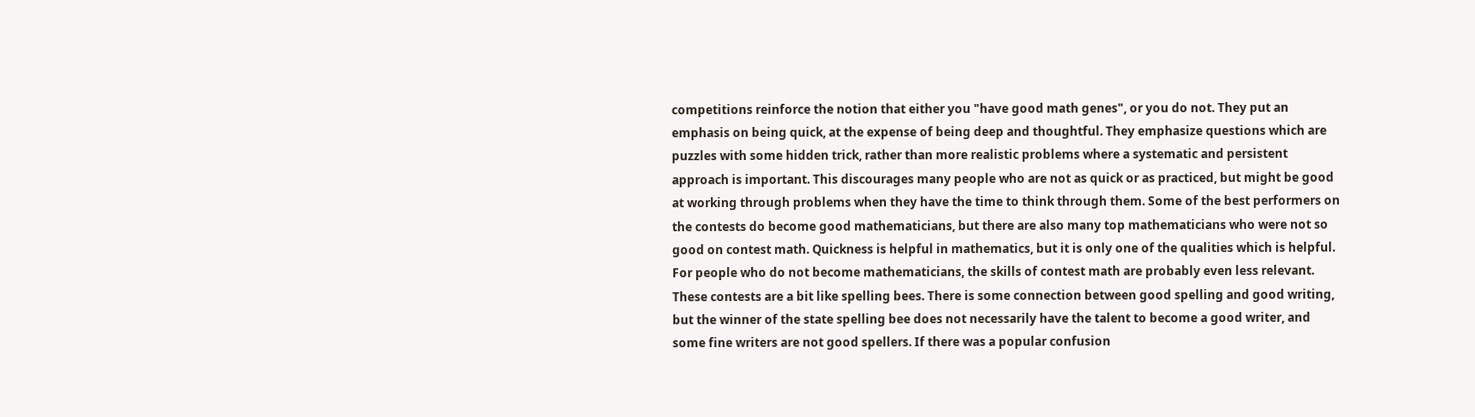competitions reinforce the notion that either you "have good math genes", or you do not. They put an emphasis on being quick, at the expense of being deep and thoughtful. They emphasize questions which are puzzles with some hidden trick, rather than more realistic problems where a systematic and persistent approach is important. This discourages many people who are not as quick or as practiced, but might be good at working through problems when they have the time to think through them. Some of the best performers on the contests do become good mathematicians, but there are also many top mathematicians who were not so good on contest math. Quickness is helpful in mathematics, but it is only one of the qualities which is helpful. For people who do not become mathematicians, the skills of contest math are probably even less relevant.
These contests are a bit like spelling bees. There is some connection between good spelling and good writing, but the winner of the state spelling bee does not necessarily have the talent to become a good writer, and some fine writers are not good spellers. If there was a popular confusion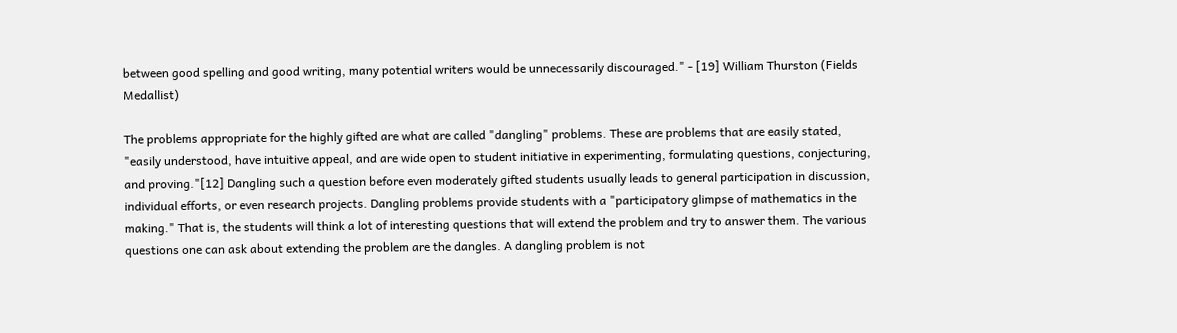between good spelling and good writing, many potential writers would be unnecessarily discouraged." - [19] William Thurston (Fields Medallist)

The problems appropriate for the highly gifted are what are called "dangling" problems. These are problems that are easily stated, "easily understood, have intuitive appeal, and are wide open to student initiative in experimenting, formulating questions, conjecturing, and proving."[12] Dangling such a question before even moderately gifted students usually leads to general participation in discussion, individual efforts, or even research projects. Dangling problems provide students with a "participatory glimpse of mathematics in the making." That is, the students will think a lot of interesting questions that will extend the problem and try to answer them. The various questions one can ask about extending the problem are the dangles. A dangling problem is not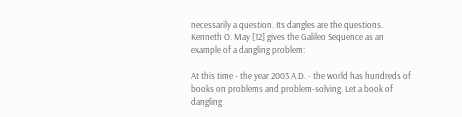necessarily a question. Its dangles are the questions. Kenneth O. May [12] gives the Galileo Sequence as an example of a dangling problem:

At this time - the year 2003 A.D. - the world has hundreds of books on problems and problem-solving. Let a book of dangling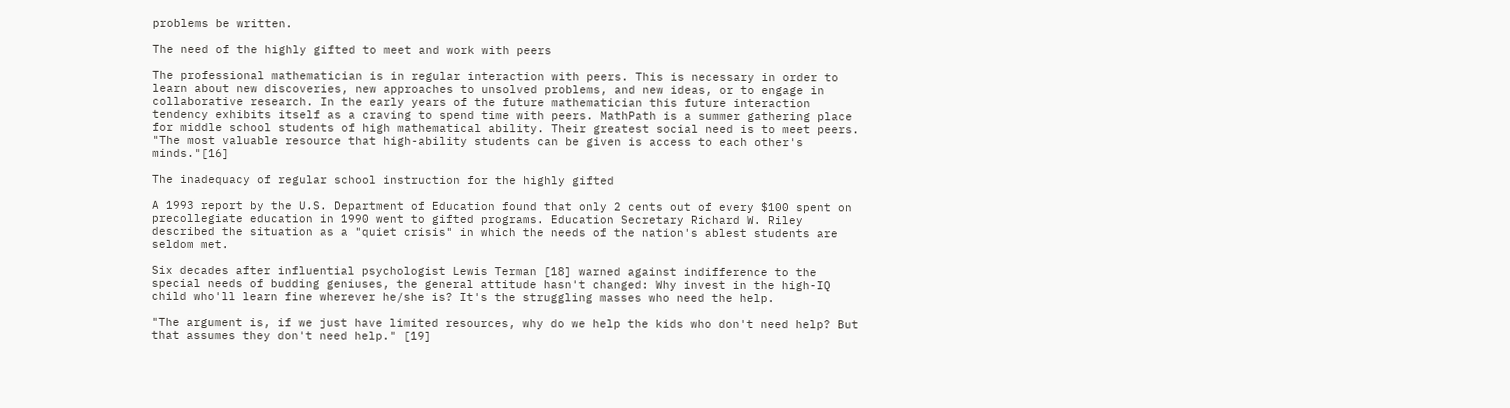problems be written.

The need of the highly gifted to meet and work with peers

The professional mathematician is in regular interaction with peers. This is necessary in order to learn about new discoveries, new approaches to unsolved problems, and new ideas, or to engage in collaborative research. In the early years of the future mathematician this future interaction tendency exhibits itself as a craving to spend time with peers. MathPath is a summer gathering place for middle school students of high mathematical ability. Their greatest social need is to meet peers. "The most valuable resource that high-ability students can be given is access to each other's minds."[16]

The inadequacy of regular school instruction for the highly gifted

A 1993 report by the U.S. Department of Education found that only 2 cents out of every $100 spent on precollegiate education in 1990 went to gifted programs. Education Secretary Richard W. Riley described the situation as a "quiet crisis" in which the needs of the nation's ablest students are seldom met.

Six decades after influential psychologist Lewis Terman [18] warned against indifference to the special needs of budding geniuses, the general attitude hasn't changed: Why invest in the high-IQ child who'll learn fine wherever he/she is? It's the struggling masses who need the help.

"The argument is, if we just have limited resources, why do we help the kids who don't need help? But that assumes they don't need help." [19]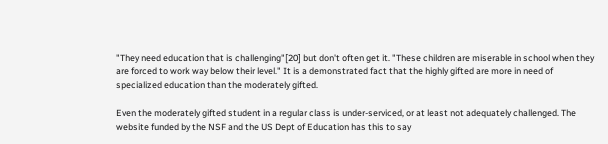"They need education that is challenging"[20] but don't often get it. "These children are miserable in school when they are forced to work way below their level." It is a demonstrated fact that the highly gifted are more in need of specialized education than the moderately gifted.

Even the moderately gifted student in a regular class is under-serviced, or at least not adequately challenged. The website funded by the NSF and the US Dept of Education has this to say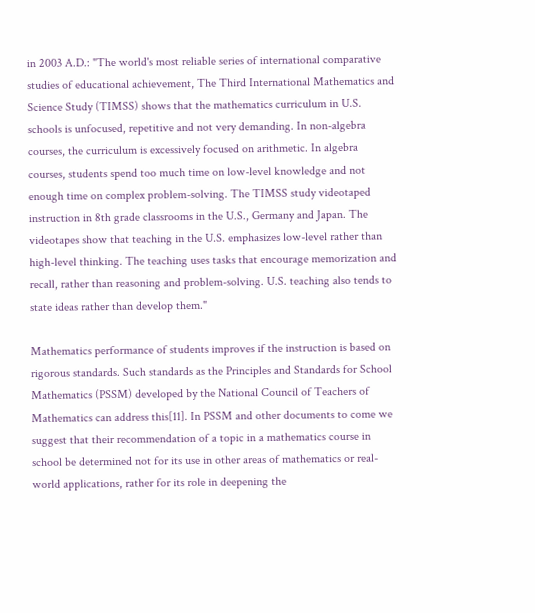in 2003 A.D.: "The world's most reliable series of international comparative studies of educational achievement, The Third International Mathematics and Science Study (TIMSS) shows that the mathematics curriculum in U.S. schools is unfocused, repetitive and not very demanding. In non-algebra courses, the curriculum is excessively focused on arithmetic. In algebra courses, students spend too much time on low-level knowledge and not enough time on complex problem-solving. The TIMSS study videotaped instruction in 8th grade classrooms in the U.S., Germany and Japan. The videotapes show that teaching in the U.S. emphasizes low-level rather than high-level thinking. The teaching uses tasks that encourage memorization and recall, rather than reasoning and problem-solving. U.S. teaching also tends to state ideas rather than develop them."

Mathematics performance of students improves if the instruction is based on rigorous standards. Such standards as the Principles and Standards for School Mathematics (PSSM) developed by the National Council of Teachers of Mathematics can address this[11]. In PSSM and other documents to come we suggest that their recommendation of a topic in a mathematics course in school be determined not for its use in other areas of mathematics or real-world applications, rather for its role in deepening the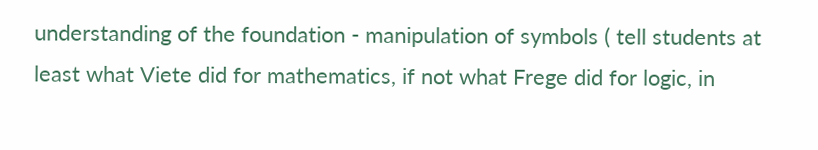understanding of the foundation - manipulation of symbols ( tell students at least what Viete did for mathematics, if not what Frege did for logic, in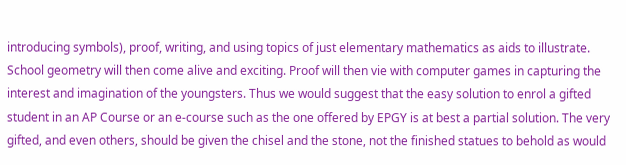introducing symbols), proof, writing, and using topics of just elementary mathematics as aids to illustrate. School geometry will then come alive and exciting. Proof will then vie with computer games in capturing the interest and imagination of the youngsters. Thus we would suggest that the easy solution to enrol a gifted student in an AP Course or an e-course such as the one offered by EPGY is at best a partial solution. The very gifted, and even others, should be given the chisel and the stone, not the finished statues to behold as would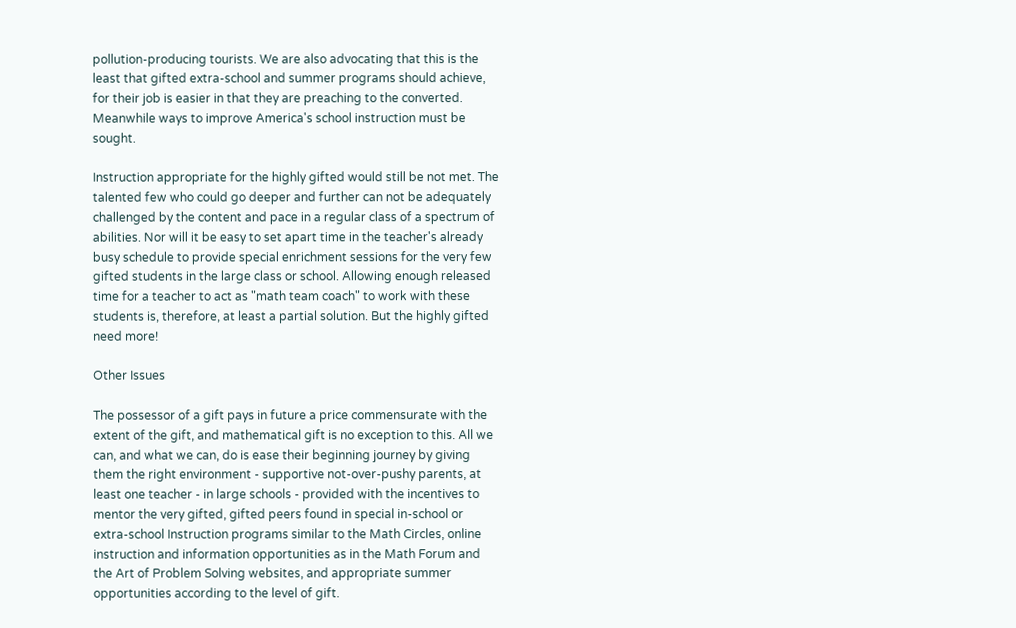pollution-producing tourists. We are also advocating that this is the least that gifted extra-school and summer programs should achieve, for their job is easier in that they are preaching to the converted. Meanwhile ways to improve America's school instruction must be sought.

Instruction appropriate for the highly gifted would still be not met. The talented few who could go deeper and further can not be adequately challenged by the content and pace in a regular class of a spectrum of abilities. Nor will it be easy to set apart time in the teacher's already busy schedule to provide special enrichment sessions for the very few gifted students in the large class or school. Allowing enough released time for a teacher to act as "math team coach" to work with these students is, therefore, at least a partial solution. But the highly gifted need more!

Other Issues

The possessor of a gift pays in future a price commensurate with the extent of the gift, and mathematical gift is no exception to this. All we can, and what we can, do is ease their beginning journey by giving them the right environment - supportive not-over-pushy parents, at least one teacher - in large schools - provided with the incentives to mentor the very gifted, gifted peers found in special in-school or extra-school Instruction programs similar to the Math Circles, online instruction and information opportunities as in the Math Forum and the Art of Problem Solving websites, and appropriate summer opportunities according to the level of gift.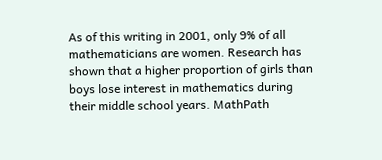As of this writing in 2001, only 9% of all mathematicians are women. Research has shown that a higher proportion of girls than boys lose interest in mathematics during their middle school years. MathPath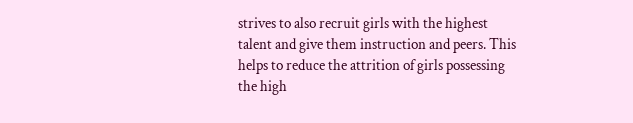strives to also recruit girls with the highest talent and give them instruction and peers. This helps to reduce the attrition of girls possessing the high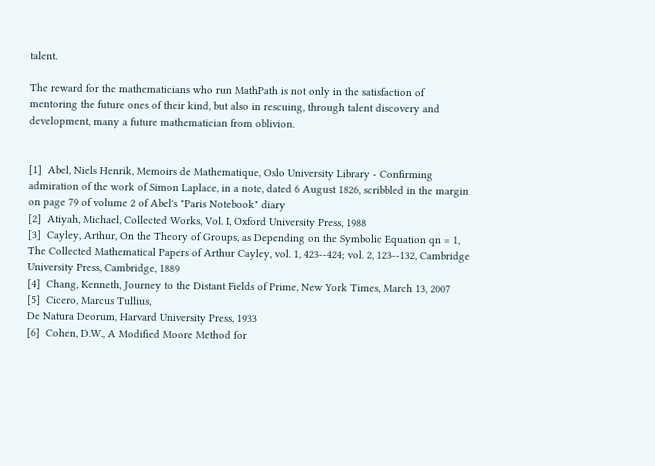talent.

The reward for the mathematicians who run MathPath is not only in the satisfaction of mentoring the future ones of their kind, but also in rescuing, through talent discovery and development, many a future mathematician from oblivion.


[1]  Abel, Niels Henrik, Memoirs de Mathematique, Oslo University Library - Confirming admiration of the work of Simon Laplace, in a note, dated 6 August 1826, scribbled in the margin on page 79 of volume 2 of Abel's "Paris Notebook" diary
[2]  Atiyah, Michael, Collected Works, Vol. I, Oxford University Press, 1988
[3]  Cayley, Arthur, On the Theory of Groups, as Depending on the Symbolic Equation qn = 1, The Collected Mathematical Papers of Arthur Cayley, vol. 1, 423--424; vol. 2, 123--132, Cambridge University Press, Cambridge, 1889
[4]  Chang, Kenneth, Journey to the Distant Fields of Prime, New York Times, March 13, 2007
[5]  Cicero, Marcus Tullius,
De Natura Deorum, Harvard University Press, 1933
[6]  Cohen, D.W., A Modified Moore Method for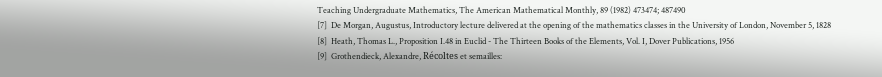Teaching Undergraduate Mathematics, The American Mathematical Monthly, 89 (1982) 473474; 487490
[7]  De Morgan, Augustus, Introductory lecture delivered at the opening of the mathematics classes in the University of London, November 5, 1828
[8]  Heath, Thomas L., Proposition I.48 in Euclid - The Thirteen Books of the Elements, Vol. I, Dover Publications, 1956
[9]  Grothendieck, Alexandre, Récoltes et semailles: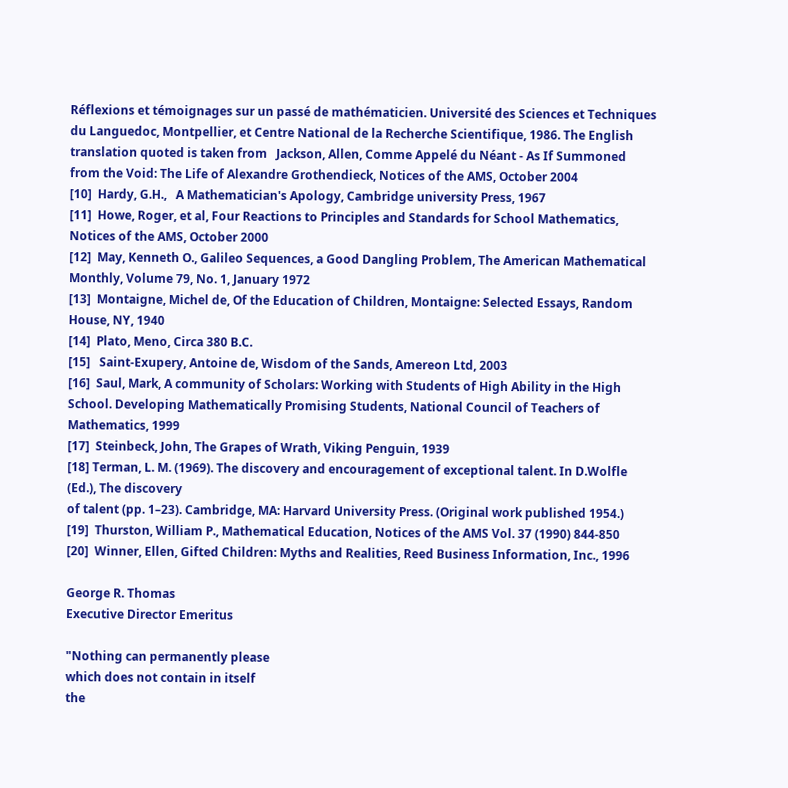Réflexions et témoignages sur un passé de mathématicien. Université des Sciences et Techniques du Languedoc, Montpellier, et Centre National de la Recherche Scientifique, 1986. The English translation quoted is taken from   Jackson, Allen, Comme Appelé du Néant - As If Summoned from the Void: The Life of Alexandre Grothendieck, Notices of the AMS, October 2004
[10]  Hardy, G.H.,   A Mathematician's Apology, Cambridge university Press, 1967
[11]  Howe, Roger, et al, Four Reactions to Principles and Standards for School Mathematics, Notices of the AMS, October 2000
[12]  May, Kenneth O., Galileo Sequences, a Good Dangling Problem, The American Mathematical Monthly, Volume 79, No. 1, January 1972
[13]  Montaigne, Michel de, Of the Education of Children, Montaigne: Selected Essays, Random House, NY, 1940
[14]  Plato, Meno, Circa 380 B.C.
[15]   Saint-Exupery, Antoine de, Wisdom of the Sands, Amereon Ltd, 2003
[16]  Saul, Mark, A community of Scholars: Working with Students of High Ability in the High School. Developing Mathematically Promising Students, National Council of Teachers of Mathematics, 1999
[17]  Steinbeck, John, The Grapes of Wrath, Viking Penguin, 1939
[18] Terman, L. M. (1969). The discovery and encouragement of exceptional talent. In D.Wolfle (Ed.), The discovery
of talent (pp. 1–23). Cambridge, MA: Harvard University Press. (Original work published 1954.)
[19]  Thurston, William P., Mathematical Education, Notices of the AMS Vol. 37 (1990) 844-850
[20]  Winner, Ellen, Gifted Children: Myths and Realities, Reed Business Information, Inc., 1996

George R. Thomas
Executive Director Emeritus

"Nothing can permanently please
which does not contain in itself
the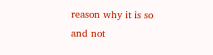reason why it is so
and not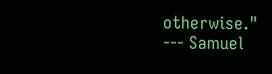otherwise."
--- Samuel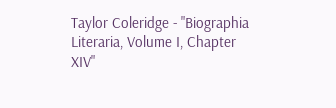Taylor Coleridge - "Biographia Literaria, Volume I, Chapter XIV"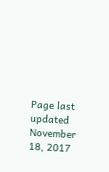Page last updated November 18, 2017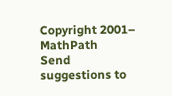Copyright 2001–   MathPath
Send suggestions to